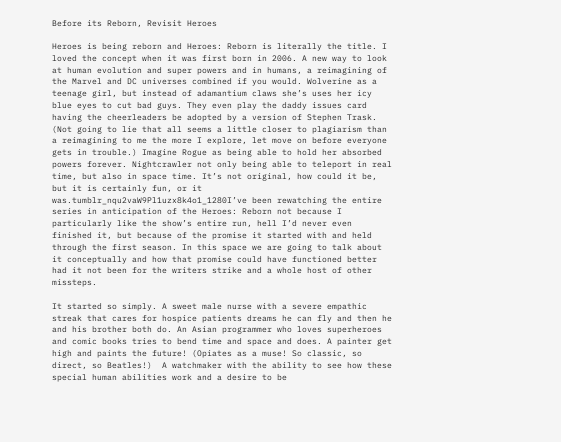Before its Reborn, Revisit Heroes

Heroes is being reborn and Heroes: Reborn is literally the title. I loved the concept when it was first born in 2006. A new way to look at human evolution and super powers and in humans, a reimagining of the Marvel and DC universes combined if you would. Wolverine as a teenage girl, but instead of adamantium claws she’s uses her icy blue eyes to cut bad guys. They even play the daddy issues card having the cheerleaders be adopted by a version of Stephen Trask.  (Not going to lie that all seems a little closer to plagiarism than a reimagining to me the more I explore, let move on before everyone gets in trouble.) Imagine Rogue as being able to hold her absorbed powers forever. Nightcrawler not only being able to teleport in real time, but also in space time. It’s not original, how could it be, but it is certainly fun, or it was.tumblr_nqu2vaW9Pl1uzx8k4o1_1280I’ve been rewatching the entire series in anticipation of the Heroes: Reborn not because I particularly like the show’s entire run, hell I’d never even finished it, but because of the promise it started with and held through the first season. In this space we are going to talk about it conceptually and how that promise could have functioned better had it not been for the writers strike and a whole host of other missteps.

It started so simply. A sweet male nurse with a severe empathic streak that cares for hospice patients dreams he can fly and then he and his brother both do. An Asian programmer who loves superheroes and comic books tries to bend time and space and does. A painter get high and paints the future! (Opiates as a muse! So classic, so direct, so Beatles!)  A watchmaker with the ability to see how these special human abilities work and a desire to be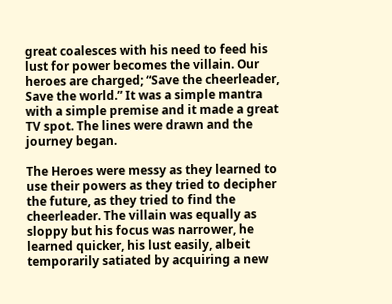great coalesces with his need to feed his lust for power becomes the villain. Our heroes are charged; “Save the cheerleader, Save the world.” It was a simple mantra with a simple premise and it made a great TV spot. The lines were drawn and the journey began.

The Heroes were messy as they learned to use their powers as they tried to decipher the future, as they tried to find the cheerleader. The villain was equally as sloppy but his focus was narrower, he learned quicker, his lust easily, albeit temporarily satiated by acquiring a new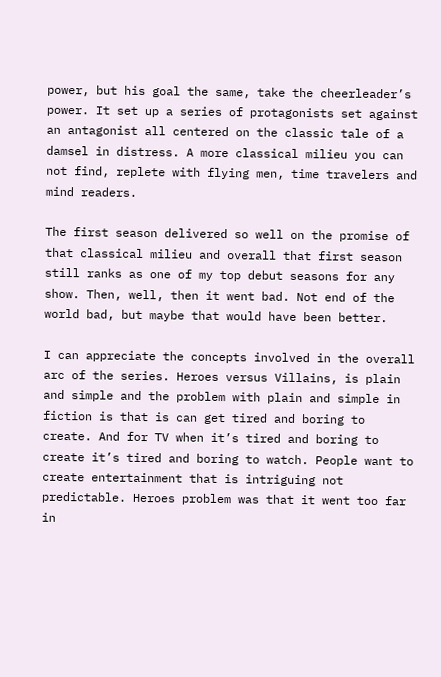power, but his goal the same, take the cheerleader’s power. It set up a series of protagonists set against an antagonist all centered on the classic tale of a damsel in distress. A more classical milieu you can not find, replete with flying men, time travelers and mind readers.

The first season delivered so well on the promise of that classical milieu and overall that first season still ranks as one of my top debut seasons for any show. Then, well, then it went bad. Not end of the world bad, but maybe that would have been better.

I can appreciate the concepts involved in the overall arc of the series. Heroes versus Villains, is plain and simple and the problem with plain and simple in fiction is that is can get tired and boring to create. And for TV when it’s tired and boring to create it’s tired and boring to watch. People want to create entertainment that is intriguing not predictable. Heroes problem was that it went too far in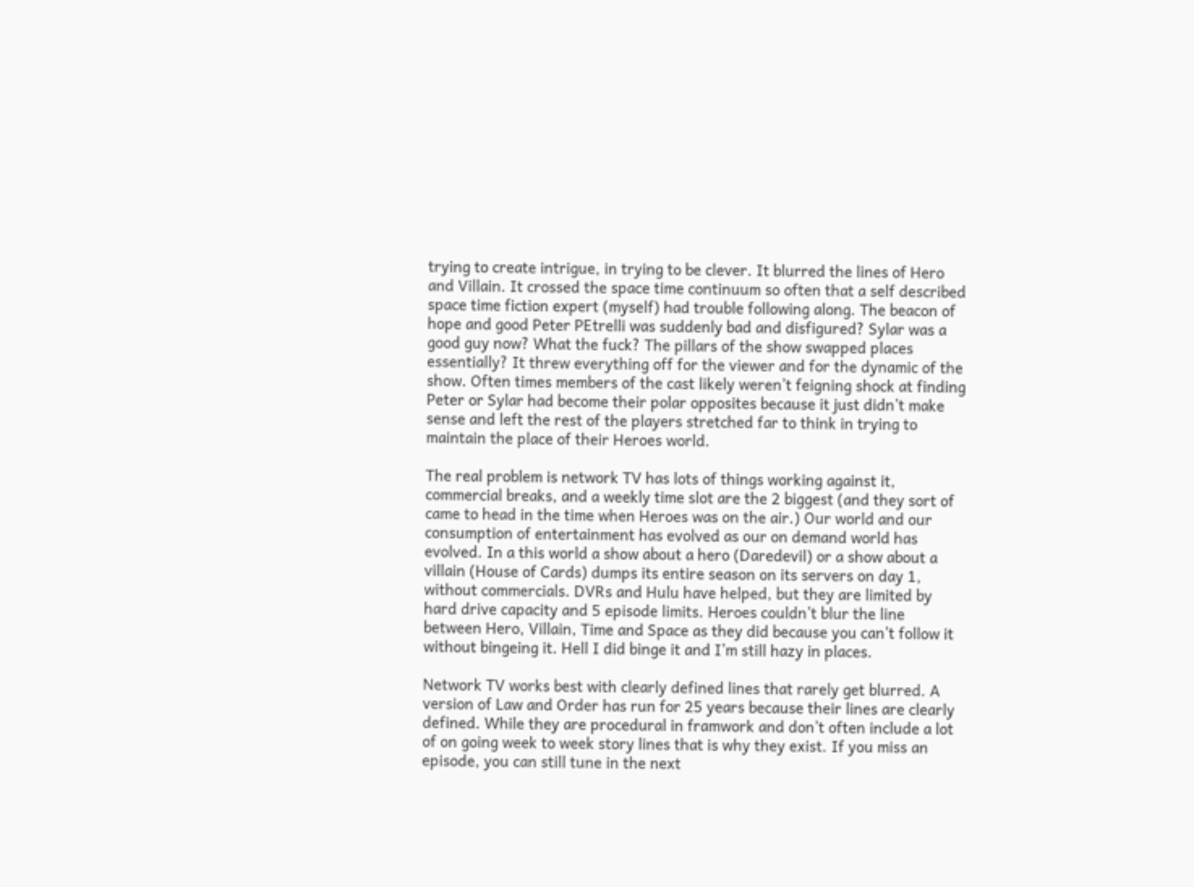trying to create intrigue, in trying to be clever. It blurred the lines of Hero and Villain. It crossed the space time continuum so often that a self described space time fiction expert (myself) had trouble following along. The beacon of hope and good Peter PEtrelli was suddenly bad and disfigured? Sylar was a good guy now? What the fuck? The pillars of the show swapped places essentially? It threw everything off for the viewer and for the dynamic of the show. Often times members of the cast likely weren’t feigning shock at finding Peter or Sylar had become their polar opposites because it just didn’t make sense and left the rest of the players stretched far to think in trying to maintain the place of their Heroes world.

The real problem is network TV has lots of things working against it, commercial breaks, and a weekly time slot are the 2 biggest (and they sort of came to head in the time when Heroes was on the air.) Our world and our consumption of entertainment has evolved as our on demand world has evolved. In a this world a show about a hero (Daredevil) or a show about a villain (House of Cards) dumps its entire season on its servers on day 1, without commercials. DVRs and Hulu have helped, but they are limited by hard drive capacity and 5 episode limits. Heroes couldn’t blur the line between Hero, Villain, Time and Space as they did because you can’t follow it without bingeing it. Hell I did binge it and I’m still hazy in places.

Network TV works best with clearly defined lines that rarely get blurred. A version of Law and Order has run for 25 years because their lines are clearly defined. While they are procedural in framwork and don’t often include a lot of on going week to week story lines that is why they exist. If you miss an episode, you can still tune in the next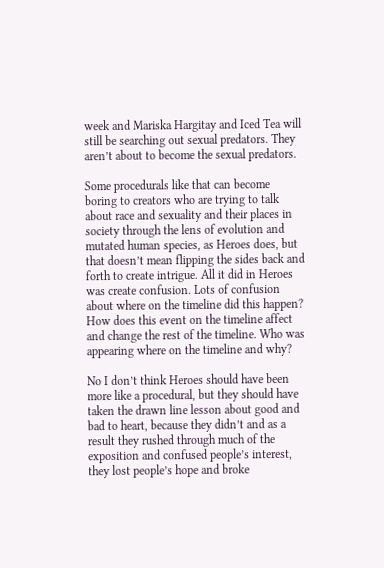week and Mariska Hargitay and Iced Tea will still be searching out sexual predators. They aren’t about to become the sexual predators.

Some procedurals like that can become boring to creators who are trying to talk about race and sexuality and their places in society through the lens of evolution and mutated human species, as Heroes does, but that doesn’t mean flipping the sides back and forth to create intrigue. All it did in Heroes was create confusion. Lots of confusion about where on the timeline did this happen? How does this event on the timeline affect and change the rest of the timeline. Who was appearing where on the timeline and why?

No I don’t think Heroes should have been more like a procedural, but they should have taken the drawn line lesson about good and bad to heart, because they didn’t and as a result they rushed through much of the exposition and confused people’s interest, they lost people’s hope and broke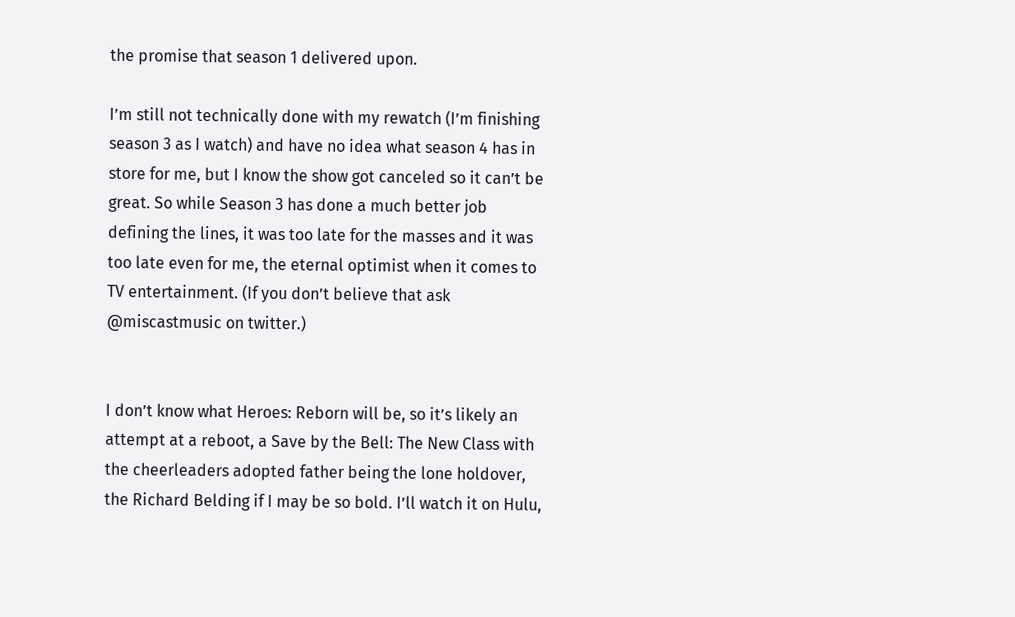the promise that season 1 delivered upon.

I’m still not technically done with my rewatch (I’m finishing season 3 as I watch) and have no idea what season 4 has in store for me, but I know the show got canceled so it can’t be great. So while Season 3 has done a much better job defining the lines, it was too late for the masses and it was too late even for me, the eternal optimist when it comes to TV entertainment. (If you don’t believe that ask @miscastmusic on twitter.)


I don’t know what Heroes: Reborn will be, so it’s likely an attempt at a reboot, a Save by the Bell: The New Class with the cheerleaders adopted father being the lone holdover, the Richard Belding if I may be so bold. I’ll watch it on Hulu,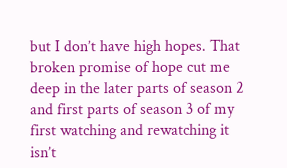but I don’t have high hopes. That broken promise of hope cut me deep in the later parts of season 2 and first parts of season 3 of my first watching and rewatching it isn’t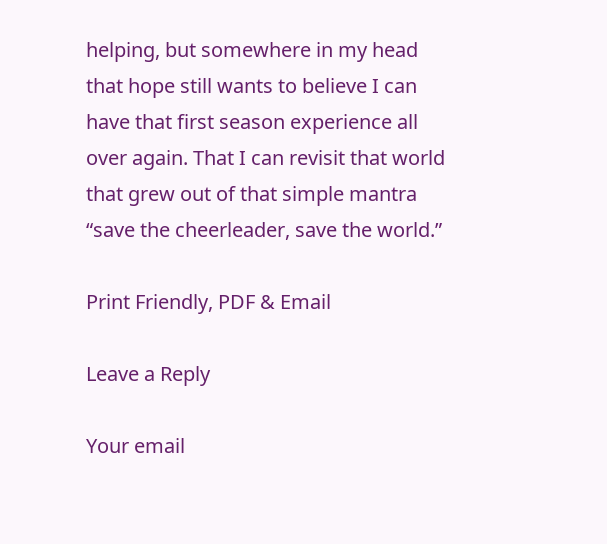helping, but somewhere in my head that hope still wants to believe I can have that first season experience all over again. That I can revisit that world that grew out of that simple mantra “save the cheerleader, save the world.”

Print Friendly, PDF & Email

Leave a Reply

Your email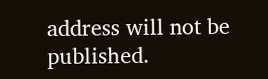address will not be published.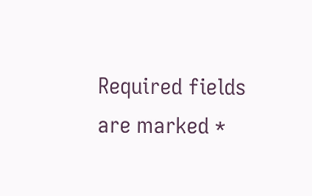Required fields are marked *